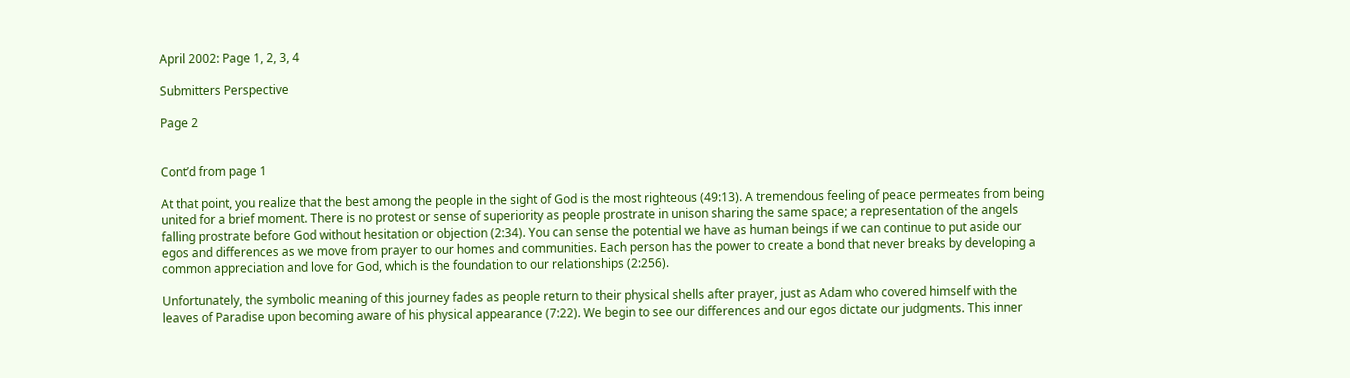April 2002: Page 1, 2, 3, 4

Submitters Perspective

Page 2


Cont’d from page 1

At that point, you realize that the best among the people in the sight of God is the most righteous (49:13). A tremendous feeling of peace permeates from being united for a brief moment. There is no protest or sense of superiority as people prostrate in unison sharing the same space; a representation of the angels falling prostrate before God without hesitation or objection (2:34). You can sense the potential we have as human beings if we can continue to put aside our egos and differences as we move from prayer to our homes and communities. Each person has the power to create a bond that never breaks by developing a common appreciation and love for God, which is the foundation to our relationships (2:256).

Unfortunately, the symbolic meaning of this journey fades as people return to their physical shells after prayer, just as Adam who covered himself with the leaves of Paradise upon becoming aware of his physical appearance (7:22). We begin to see our differences and our egos dictate our judgments. This inner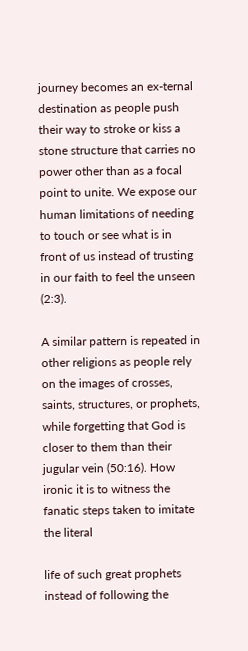journey becomes an ex-ternal destination as people push their way to stroke or kiss a stone structure that carries no power other than as a focal point to unite. We expose our human limitations of needing to touch or see what is in front of us instead of trusting in our faith to feel the unseen (2:3).

A similar pattern is repeated in other religions as people rely on the images of crosses, saints, structures, or prophets, while forgetting that God is closer to them than their jugular vein (50:16). How ironic it is to witness the fanatic steps taken to imitate the literal

life of such great prophets instead of following the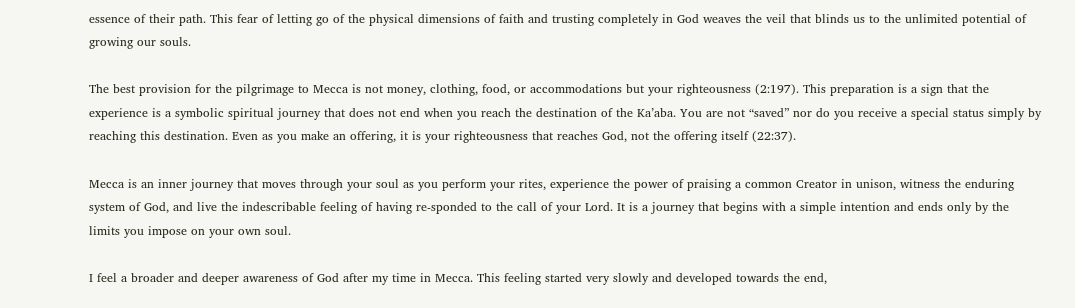essence of their path. This fear of letting go of the physical dimensions of faith and trusting completely in God weaves the veil that blinds us to the unlimited potential of growing our souls.

The best provision for the pilgrimage to Mecca is not money, clothing, food, or accommodations but your righteousness (2:197). This preparation is a sign that the experience is a symbolic spiritual journey that does not end when you reach the destination of the Ka’aba. You are not “saved” nor do you receive a special status simply by reaching this destination. Even as you make an offering, it is your righteousness that reaches God, not the offering itself (22:37).

Mecca is an inner journey that moves through your soul as you perform your rites, experience the power of praising a common Creator in unison, witness the enduring system of God, and live the indescribable feeling of having re-sponded to the call of your Lord. It is a journey that begins with a simple intention and ends only by the limits you impose on your own soul.

I feel a broader and deeper awareness of God after my time in Mecca. This feeling started very slowly and developed towards the end,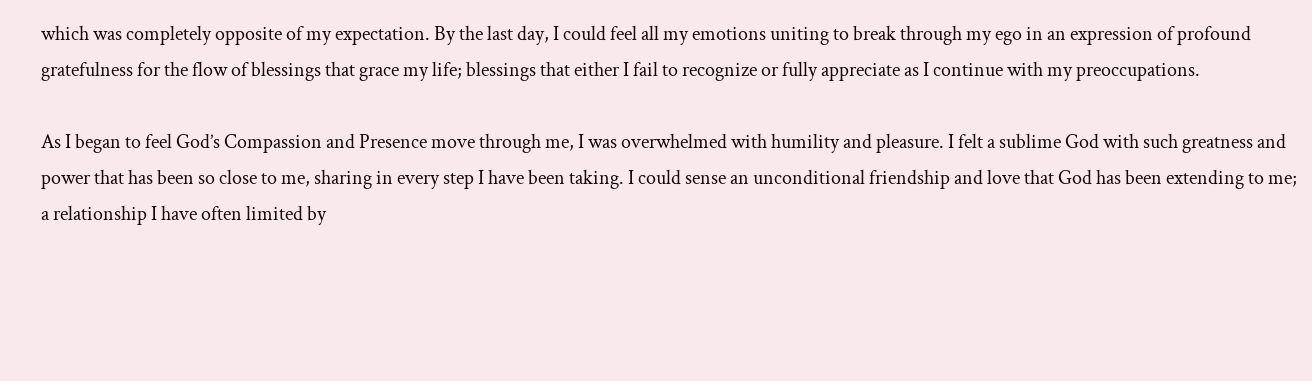which was completely opposite of my expectation. By the last day, I could feel all my emotions uniting to break through my ego in an expression of profound gratefulness for the flow of blessings that grace my life; blessings that either I fail to recognize or fully appreciate as I continue with my preoccupations.

As I began to feel God’s Compassion and Presence move through me, I was overwhelmed with humility and pleasure. I felt a sublime God with such greatness and power that has been so close to me, sharing in every step I have been taking. I could sense an unconditional friendship and love that God has been extending to me; a relationship I have often limited by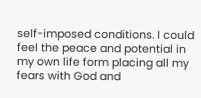self-imposed conditions. I could feel the peace and potential in my own life form placing all my fears with God and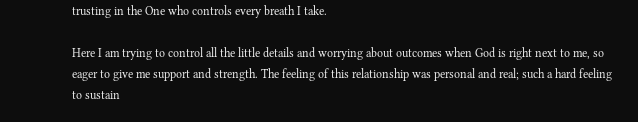trusting in the One who controls every breath I take.

Here I am trying to control all the little details and worrying about outcomes when God is right next to me, so eager to give me support and strength. The feeling of this relationship was personal and real; such a hard feeling to sustain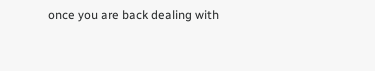once you are back dealing with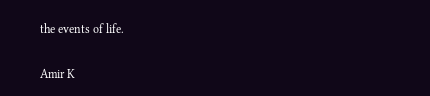the events of life.

Amir K